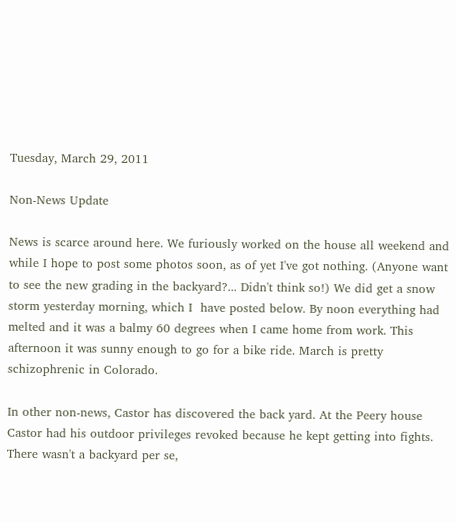Tuesday, March 29, 2011

Non-News Update

News is scarce around here. We furiously worked on the house all weekend and while I hope to post some photos soon, as of yet I've got nothing. (Anyone want to see the new grading in the backyard?... Didn't think so!) We did get a snow storm yesterday morning, which I  have posted below. By noon everything had melted and it was a balmy 60 degrees when I came home from work. This afternoon it was sunny enough to go for a bike ride. March is pretty schizophrenic in Colorado.

In other non-news, Castor has discovered the back yard. At the Peery house Castor had his outdoor privileges revoked because he kept getting into fights. There wasn't a backyard per se,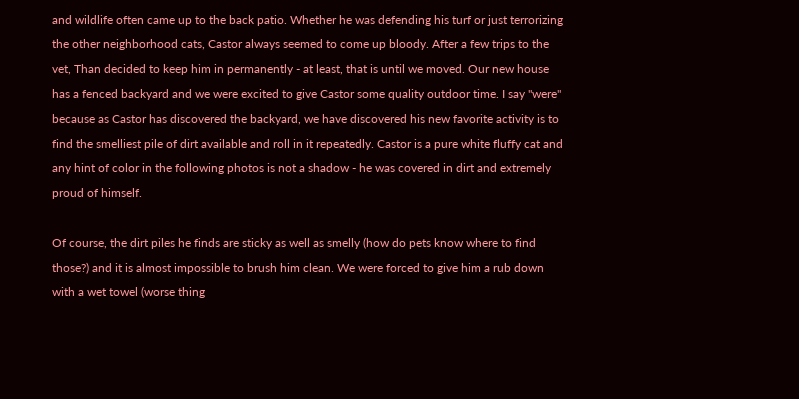and wildlife often came up to the back patio. Whether he was defending his turf or just terrorizing the other neighborhood cats, Castor always seemed to come up bloody. After a few trips to the vet, Than decided to keep him in permanently - at least, that is until we moved. Our new house has a fenced backyard and we were excited to give Castor some quality outdoor time. I say "were" because as Castor has discovered the backyard, we have discovered his new favorite activity is to find the smelliest pile of dirt available and roll in it repeatedly. Castor is a pure white fluffy cat and any hint of color in the following photos is not a shadow - he was covered in dirt and extremely proud of himself.

Of course, the dirt piles he finds are sticky as well as smelly (how do pets know where to find those?) and it is almost impossible to brush him clean. We were forced to give him a rub down with a wet towel (worse thing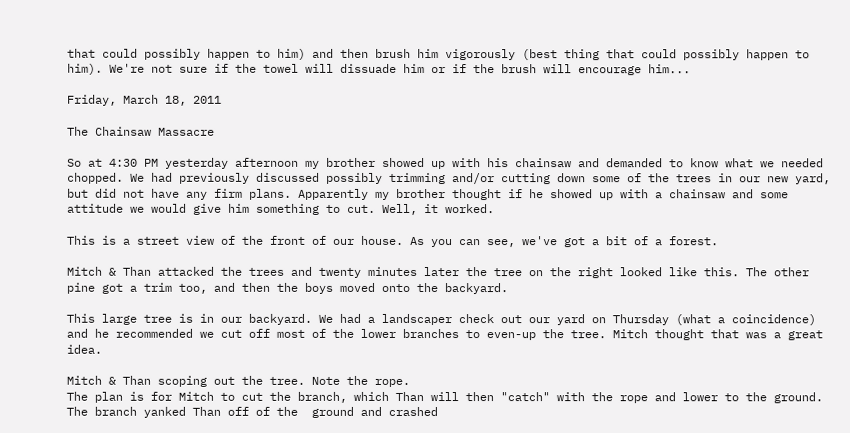that could possibly happen to him) and then brush him vigorously (best thing that could possibly happen to him). We're not sure if the towel will dissuade him or if the brush will encourage him...

Friday, March 18, 2011

The Chainsaw Massacre

So at 4:30 PM yesterday afternoon my brother showed up with his chainsaw and demanded to know what we needed chopped. We had previously discussed possibly trimming and/or cutting down some of the trees in our new yard, but did not have any firm plans. Apparently my brother thought if he showed up with a chainsaw and some attitude we would give him something to cut. Well, it worked.

This is a street view of the front of our house. As you can see, we've got a bit of a forest.

Mitch & Than attacked the trees and twenty minutes later the tree on the right looked like this. The other pine got a trim too, and then the boys moved onto the backyard.

This large tree is in our backyard. We had a landscaper check out our yard on Thursday (what a coincidence) and he recommended we cut off most of the lower branches to even-up the tree. Mitch thought that was a great idea.

Mitch & Than scoping out the tree. Note the rope.
The plan is for Mitch to cut the branch, which Than will then "catch" with the rope and lower to the ground.
The branch yanked Than off of the  ground and crashed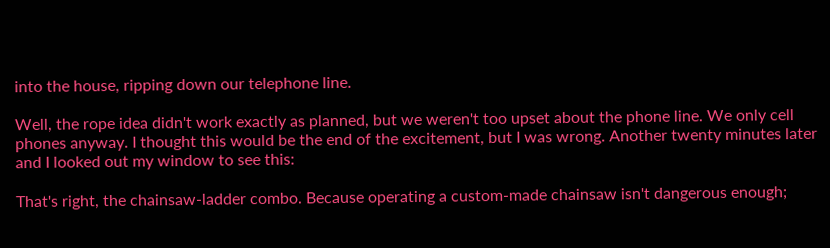into the house, ripping down our telephone line.

Well, the rope idea didn't work exactly as planned, but we weren't too upset about the phone line. We only cell phones anyway. I thought this would be the end of the excitement, but I was wrong. Another twenty minutes later and I looked out my window to see this:

That's right, the chainsaw-ladder combo. Because operating a custom-made chainsaw isn't dangerous enough;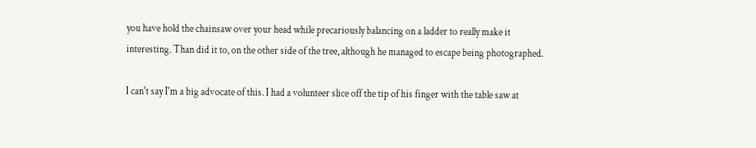you have hold the chainsaw over your head while precariously balancing on a ladder to really make it interesting. Than did it to, on the other side of the tree, although he managed to escape being photographed.

I can't say I'm a big advocate of this. I had a volunteer slice off the tip of his finger with the table saw at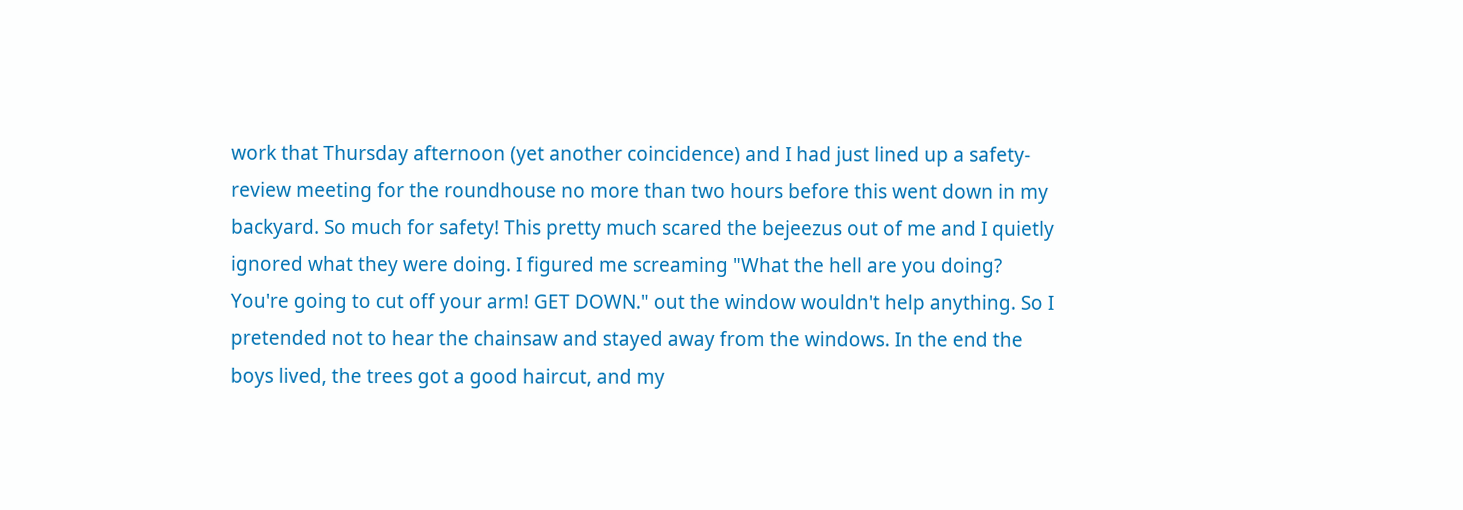work that Thursday afternoon (yet another coincidence) and I had just lined up a safety-review meeting for the roundhouse no more than two hours before this went down in my backyard. So much for safety! This pretty much scared the bejeezus out of me and I quietly ignored what they were doing. I figured me screaming "What the hell are you doing? You're going to cut off your arm! GET DOWN." out the window wouldn't help anything. So I pretended not to hear the chainsaw and stayed away from the windows. In the end the boys lived, the trees got a good haircut, and my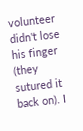volunteer didn't lose his finger (they sutured it back on). I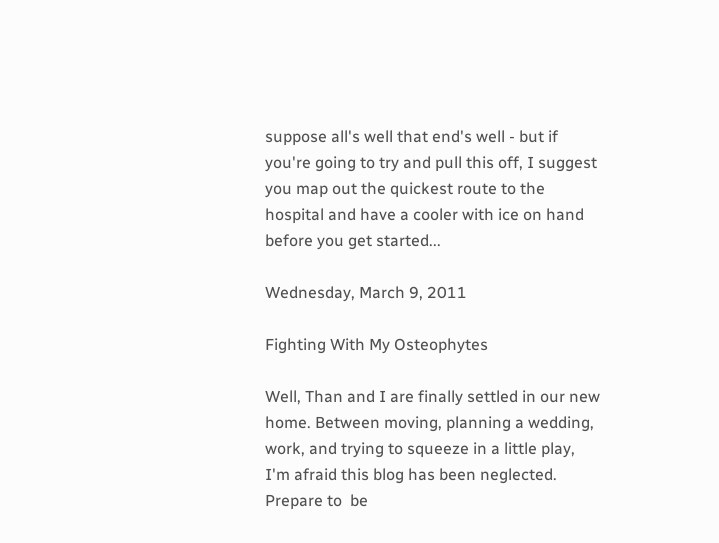suppose all's well that end's well - but if you're going to try and pull this off, I suggest you map out the quickest route to the hospital and have a cooler with ice on hand before you get started...

Wednesday, March 9, 2011

Fighting With My Osteophytes

Well, Than and I are finally settled in our new home. Between moving, planning a wedding, work, and trying to squeeze in a little play, I'm afraid this blog has been neglected. Prepare to  be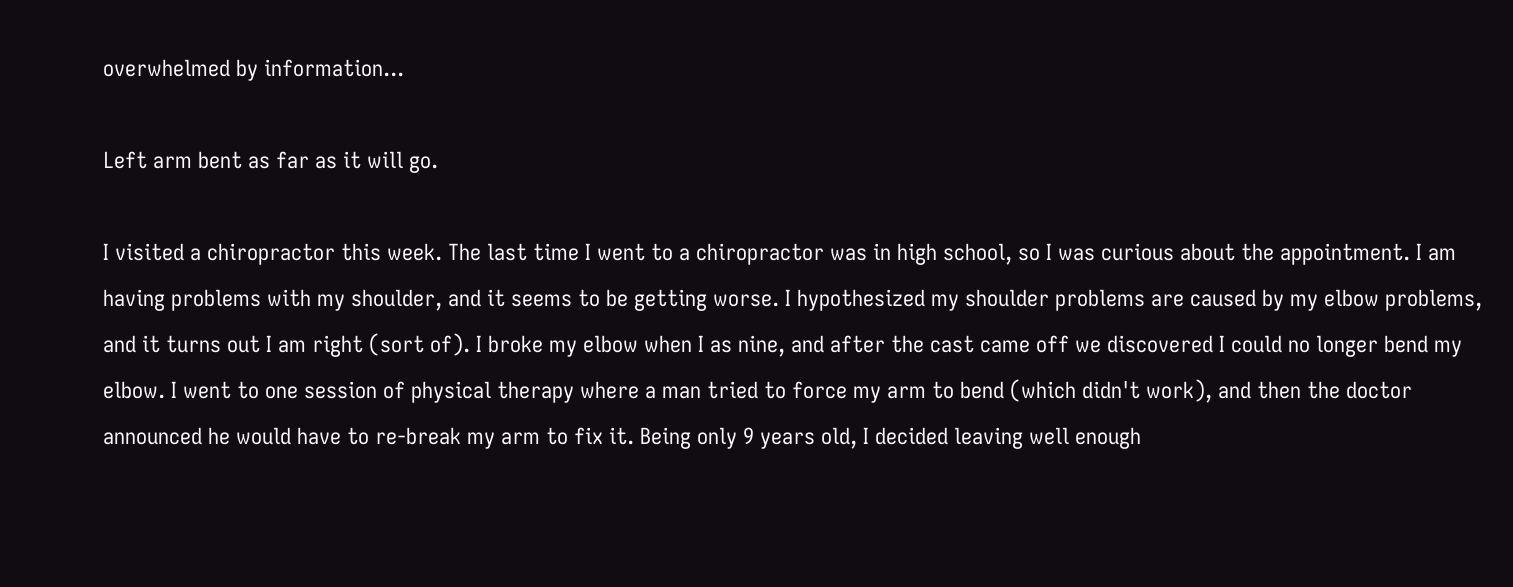overwhelmed by information...

Left arm bent as far as it will go.

I visited a chiropractor this week. The last time I went to a chiropractor was in high school, so I was curious about the appointment. I am having problems with my shoulder, and it seems to be getting worse. I hypothesized my shoulder problems are caused by my elbow problems, and it turns out I am right (sort of). I broke my elbow when I as nine, and after the cast came off we discovered I could no longer bend my elbow. I went to one session of physical therapy where a man tried to force my arm to bend (which didn't work), and then the doctor announced he would have to re-break my arm to fix it. Being only 9 years old, I decided leaving well enough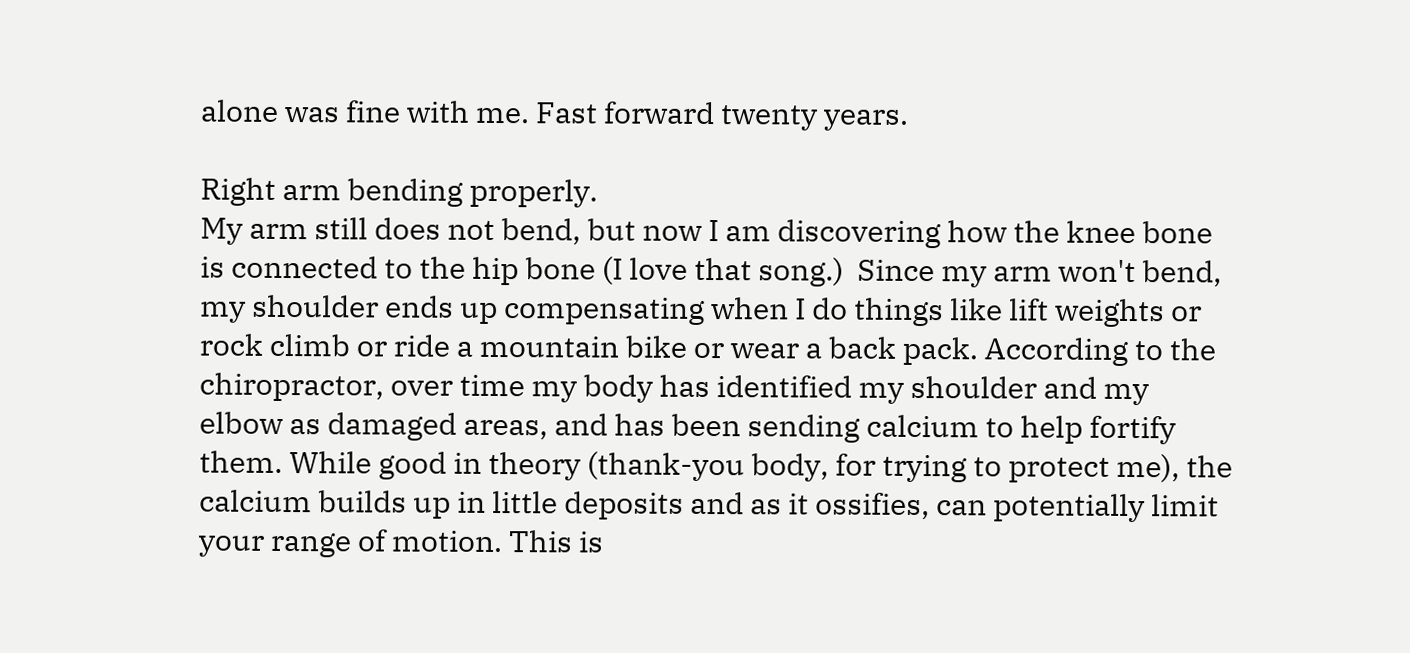alone was fine with me. Fast forward twenty years.

Right arm bending properly.
My arm still does not bend, but now I am discovering how the knee bone is connected to the hip bone (I love that song.)  Since my arm won't bend, my shoulder ends up compensating when I do things like lift weights or rock climb or ride a mountain bike or wear a back pack. According to the chiropractor, over time my body has identified my shoulder and my elbow as damaged areas, and has been sending calcium to help fortify them. While good in theory (thank-you body, for trying to protect me), the calcium builds up in little deposits and as it ossifies, can potentially limit your range of motion. This is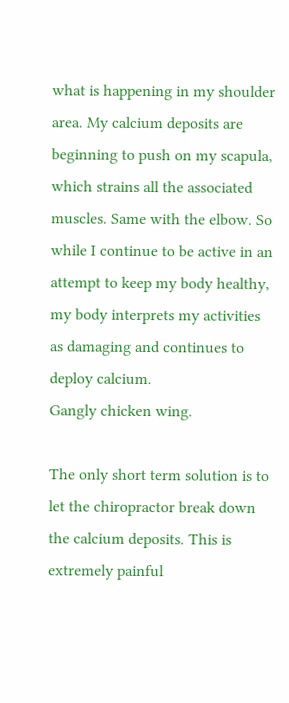what is happening in my shoulder area. My calcium deposits are beginning to push on my scapula, which strains all the associated muscles. Same with the elbow. So while I continue to be active in an attempt to keep my body healthy, my body interprets my activities as damaging and continues to deploy calcium.
Gangly chicken wing.

The only short term solution is to let the chiropractor break down the calcium deposits. This is extremely painful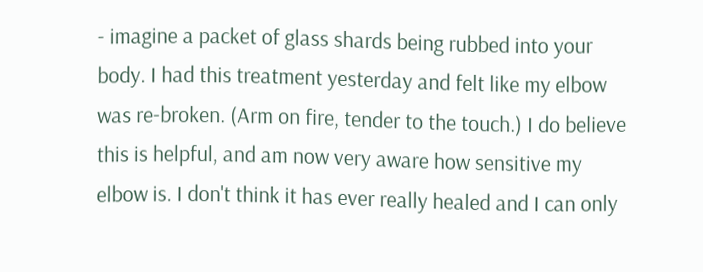- imagine a packet of glass shards being rubbed into your body. I had this treatment yesterday and felt like my elbow was re-broken. (Arm on fire, tender to the touch.) I do believe this is helpful, and am now very aware how sensitive my elbow is. I don't think it has ever really healed and I can only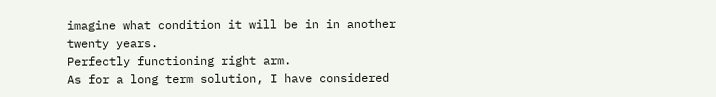imagine what condition it will be in in another twenty years.
Perfectly functioning right arm.
As for a long term solution, I have considered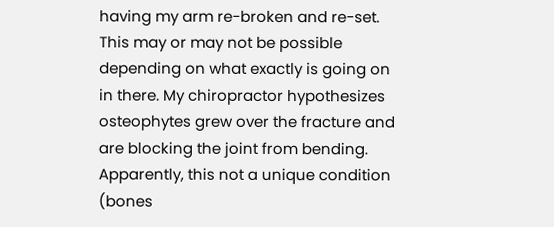having my arm re-broken and re-set. This may or may not be possible depending on what exactly is going on in there. My chiropractor hypothesizes osteophytes grew over the fracture and are blocking the joint from bending. Apparently, this not a unique condition (bones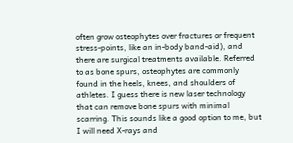often grow osteophytes over fractures or frequent stress-points, like an in-body band-aid), and there are surgical treatments available. Referred to as bone spurs, osteophytes are commonly found in the heels, knees, and shoulders of athletes. I guess there is new laser technology that can remove bone spurs with minimal scarring. This sounds like a good option to me, but I will need X-rays and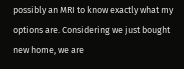possibly an MRI to know exactly what my options are. Considering we just bought new home, we are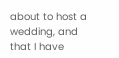about to host a wedding, and that I have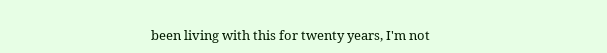been living with this for twenty years, I'm not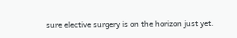sure elective surgery is on the horizon just yet.